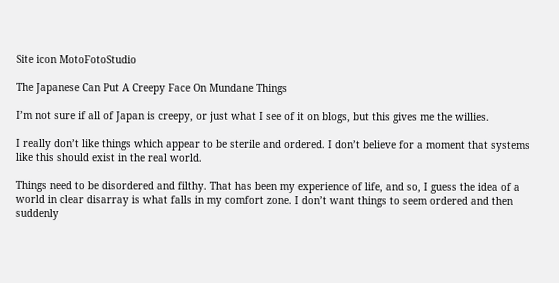Site icon MotoFotoStudio

The Japanese Can Put A Creepy Face On Mundane Things

I’m not sure if all of Japan is creepy, or just what I see of it on blogs, but this gives me the willies.

I really don’t like things which appear to be sterile and ordered. I don’t believe for a moment that systems like this should exist in the real world.

Things need to be disordered and filthy. That has been my experience of life, and so, I guess the idea of a world in clear disarray is what falls in my comfort zone. I don’t want things to seem ordered and then suddenly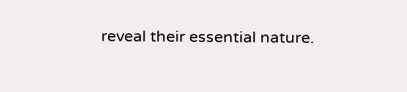reveal their essential nature.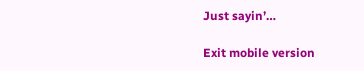Just sayin’…

Exit mobile version